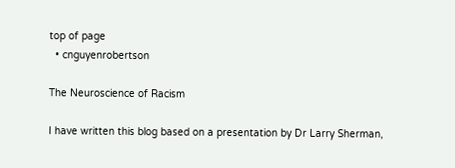top of page
  • cnguyenrobertson

The Neuroscience of Racism

I have written this blog based on a presentation by Dr Larry Sherman,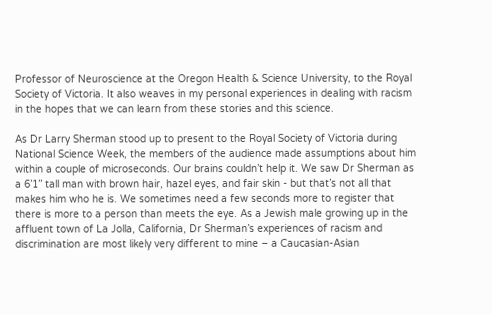Professor of Neuroscience at the Oregon Health & Science University, to the Royal Society of Victoria. It also weaves in my personal experiences in dealing with racism in the hopes that we can learn from these stories and this science.

As Dr Larry Sherman stood up to present to the Royal Society of Victoria during National Science Week, the members of the audience made assumptions about him within a couple of microseconds. Our brains couldn’t help it. We saw Dr Sherman as a 6’1’’ tall man with brown hair, hazel eyes, and fair skin - but that’s not all that makes him who he is. We sometimes need a few seconds more to register that there is more to a person than meets the eye. As a Jewish male growing up in the affluent town of La Jolla, California, Dr Sherman’s experiences of racism and discrimination are most likely very different to mine – a Caucasian-Asian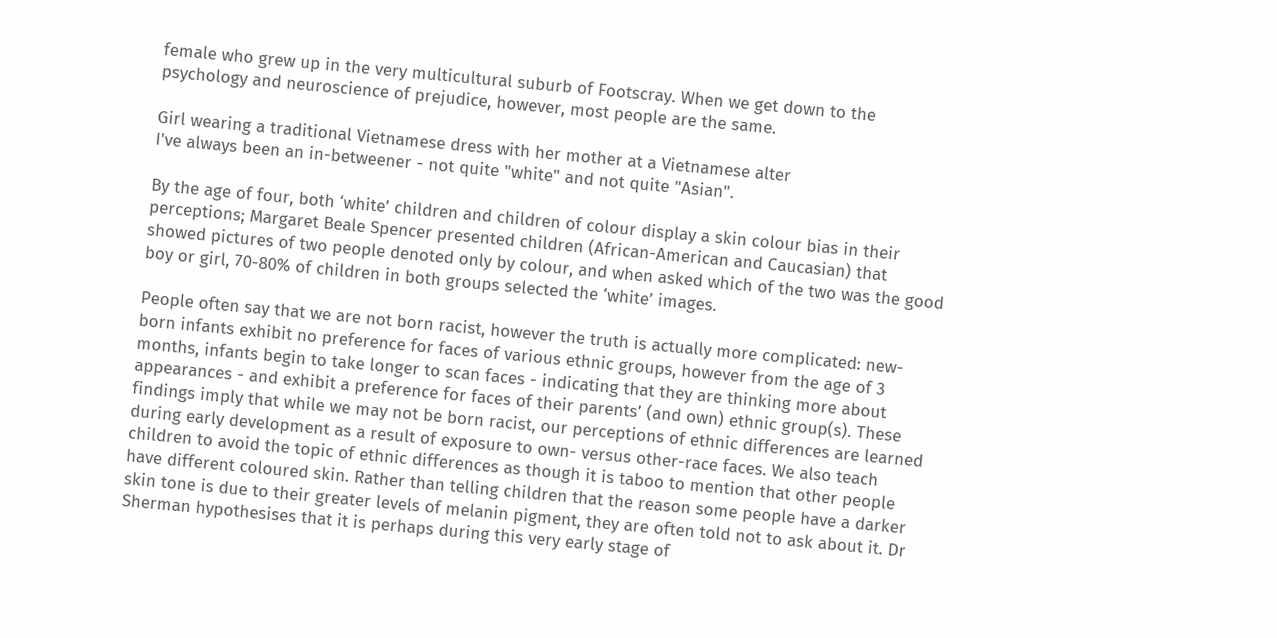female who grew up in the very multicultural suburb of Footscray. When we get down to the psychology and neuroscience of prejudice, however, most people are the same.

Girl wearing a traditional Vietnamese dress with her mother at a Vietnamese alter
I've always been an in-betweener - not quite "white" and not quite "Asian".

By the age of four, both ‘white’ children and children of colour display a skin colour bias in their perceptions; Margaret Beale Spencer presented children (African-American and Caucasian) that showed pictures of two people denoted only by colour, and when asked which of the two was the good boy or girl, 70-80% of children in both groups selected the ‘white’ images.

People often say that we are not born racist, however the truth is actually more complicated: new-born infants exhibit no preference for faces of various ethnic groups, however from the age of 3 months, infants begin to take longer to scan faces - indicating that they are thinking more about appearances - and exhibit a preference for faces of their parents’ (and own) ethnic group(s). These findings imply that while we may not be born racist, our perceptions of ethnic differences are learned during early development as a result of exposure to own- versus other-race faces. We also teach children to avoid the topic of ethnic differences as though it is taboo to mention that other people have different coloured skin. Rather than telling children that the reason some people have a darker skin tone is due to their greater levels of melanin pigment, they are often told not to ask about it. Dr Sherman hypothesises that it is perhaps during this very early stage of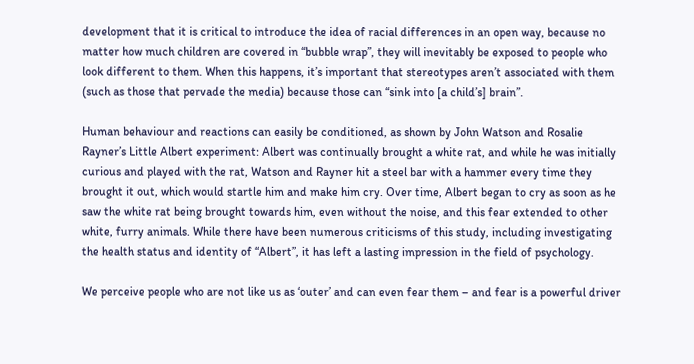development that it is critical to introduce the idea of racial differences in an open way, because no matter how much children are covered in “bubble wrap”, they will inevitably be exposed to people who look different to them. When this happens, it’s important that stereotypes aren’t associated with them (such as those that pervade the media) because those can “sink into [a child’s] brain”.

Human behaviour and reactions can easily be conditioned, as shown by John Watson and Rosalie Rayner’s Little Albert experiment: Albert was continually brought a white rat, and while he was initially curious and played with the rat, Watson and Rayner hit a steel bar with a hammer every time they brought it out, which would startle him and make him cry. Over time, Albert began to cry as soon as he saw the white rat being brought towards him, even without the noise, and this fear extended to other white, furry animals. While there have been numerous criticisms of this study, including investigating the health status and identity of “Albert”, it has left a lasting impression in the field of psychology.

We perceive people who are not like us as ‘outer’ and can even fear them – and fear is a powerful driver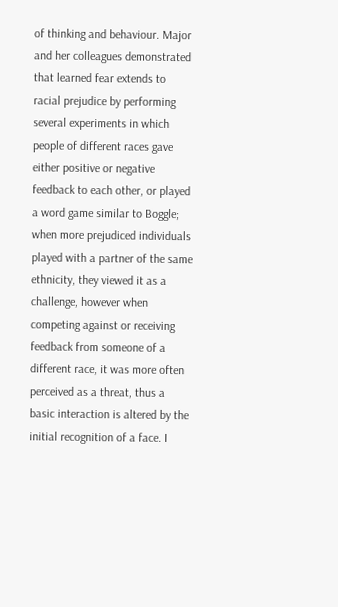of thinking and behaviour. Major and her colleagues demonstrated that learned fear extends to racial prejudice by performing several experiments in which people of different races gave either positive or negative feedback to each other, or played a word game similar to Boggle; when more prejudiced individuals played with a partner of the same ethnicity, they viewed it as a challenge, however when competing against or receiving feedback from someone of a different race, it was more often perceived as a threat, thus a basic interaction is altered by the initial recognition of a face. I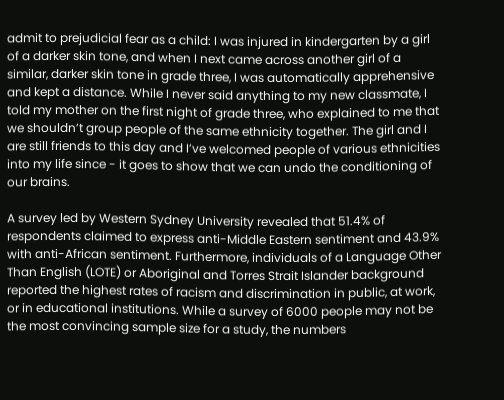admit to prejudicial fear as a child: I was injured in kindergarten by a girl of a darker skin tone, and when I next came across another girl of a similar, darker skin tone in grade three, I was automatically apprehensive and kept a distance. While I never said anything to my new classmate, I told my mother on the first night of grade three, who explained to me that we shouldn’t group people of the same ethnicity together. The girl and I are still friends to this day and I’ve welcomed people of various ethnicities into my life since - it goes to show that we can undo the conditioning of our brains.

A survey led by Western Sydney University revealed that 51.4% of respondents claimed to express anti-Middle Eastern sentiment and 43.9% with anti-African sentiment. Furthermore, individuals of a Language Other Than English (LOTE) or Aboriginal and Torres Strait Islander background reported the highest rates of racism and discrimination in public, at work, or in educational institutions. While a survey of 6000 people may not be the most convincing sample size for a study, the numbers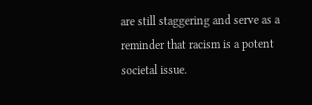are still staggering and serve as a reminder that racism is a potent societal issue.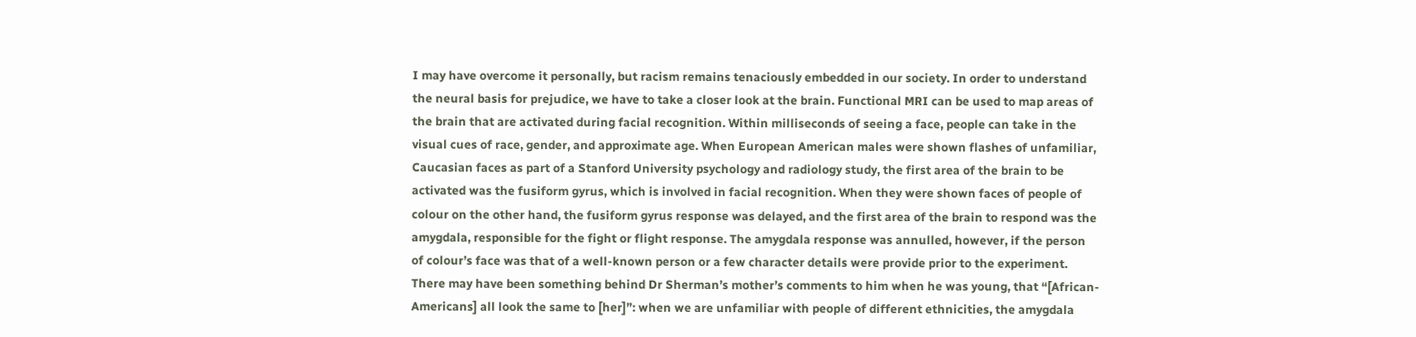I may have overcome it personally, but racism remains tenaciously embedded in our society. In order to understand the neural basis for prejudice, we have to take a closer look at the brain. Functional MRI can be used to map areas of the brain that are activated during facial recognition. Within milliseconds of seeing a face, people can take in the visual cues of race, gender, and approximate age. When European American males were shown flashes of unfamiliar, Caucasian faces as part of a Stanford University psychology and radiology study, the first area of the brain to be activated was the fusiform gyrus, which is involved in facial recognition. When they were shown faces of people of colour on the other hand, the fusiform gyrus response was delayed, and the first area of the brain to respond was the amygdala, responsible for the fight or flight response. The amygdala response was annulled, however, if the person of colour’s face was that of a well-known person or a few character details were provide prior to the experiment. There may have been something behind Dr Sherman’s mother’s comments to him when he was young, that “[African-Americans] all look the same to [her]”: when we are unfamiliar with people of different ethnicities, the amygdala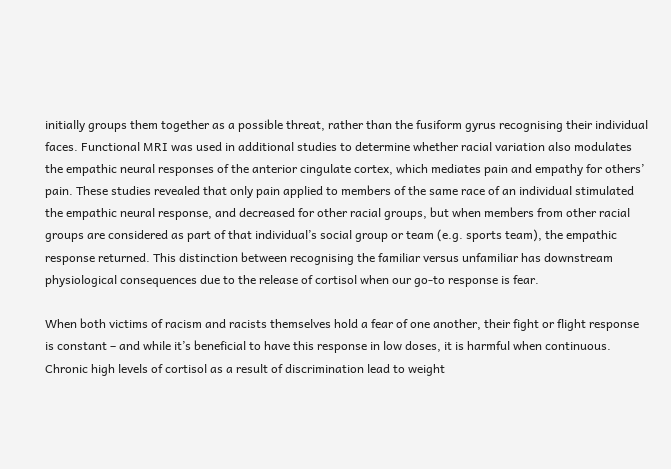initially groups them together as a possible threat, rather than the fusiform gyrus recognising their individual faces. Functional MRI was used in additional studies to determine whether racial variation also modulates the empathic neural responses of the anterior cingulate cortex, which mediates pain and empathy for others’ pain. These studies revealed that only pain applied to members of the same race of an individual stimulated the empathic neural response, and decreased for other racial groups, but when members from other racial groups are considered as part of that individual’s social group or team (e.g. sports team), the empathic response returned. This distinction between recognising the familiar versus unfamiliar has downstream physiological consequences due to the release of cortisol when our go-to response is fear.

When both victims of racism and racists themselves hold a fear of one another, their fight or flight response is constant – and while it’s beneficial to have this response in low doses, it is harmful when continuous. Chronic high levels of cortisol as a result of discrimination lead to weight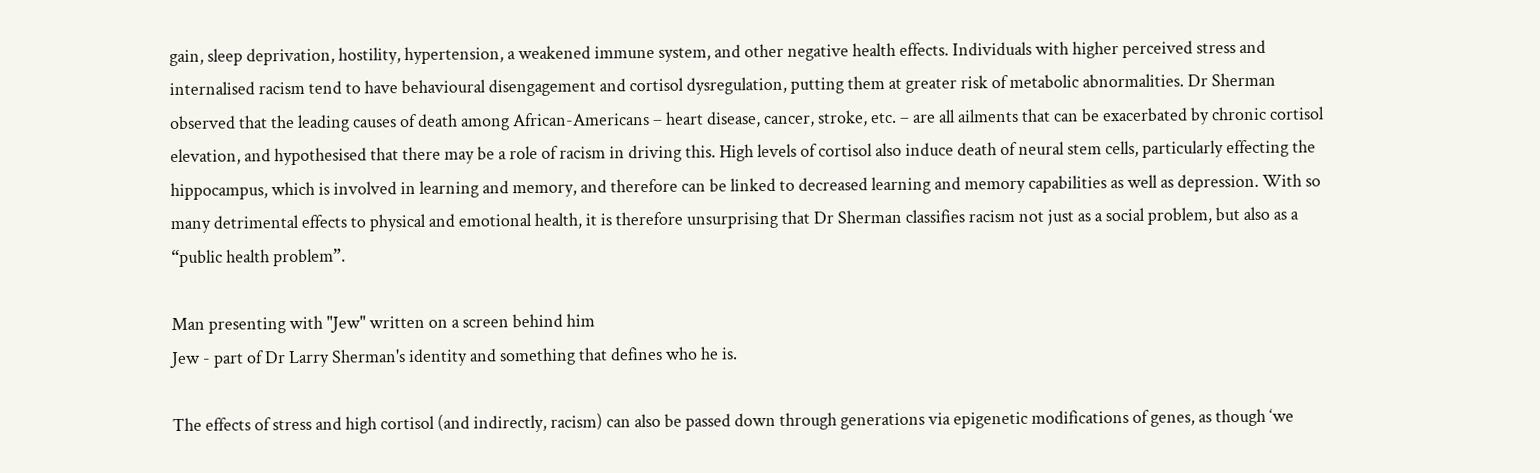gain, sleep deprivation, hostility, hypertension, a weakened immune system, and other negative health effects. Individuals with higher perceived stress and internalised racism tend to have behavioural disengagement and cortisol dysregulation, putting them at greater risk of metabolic abnormalities. Dr Sherman observed that the leading causes of death among African-Americans – heart disease, cancer, stroke, etc. – are all ailments that can be exacerbated by chronic cortisol elevation, and hypothesised that there may be a role of racism in driving this. High levels of cortisol also induce death of neural stem cells, particularly effecting the hippocampus, which is involved in learning and memory, and therefore can be linked to decreased learning and memory capabilities as well as depression. With so many detrimental effects to physical and emotional health, it is therefore unsurprising that Dr Sherman classifies racism not just as a social problem, but also as a “public health problem”.

Man presenting with "Jew" written on a screen behind him
Jew - part of Dr Larry Sherman's identity and something that defines who he is.

The effects of stress and high cortisol (and indirectly, racism) can also be passed down through generations via epigenetic modifications of genes, as though ‘we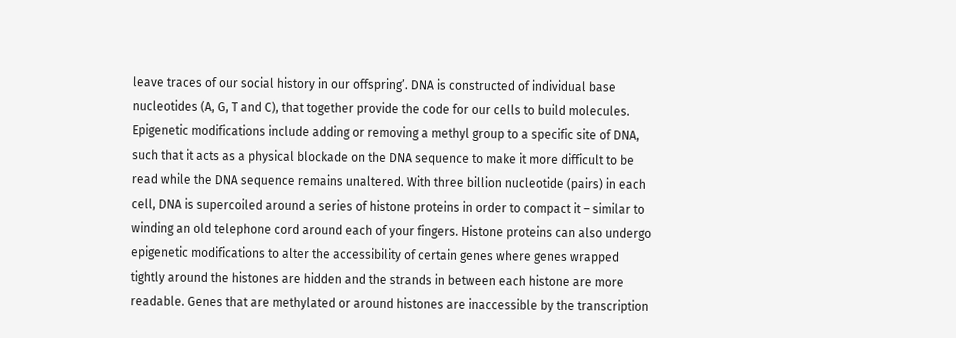leave traces of our social history in our offspring’. DNA is constructed of individual base nucleotides (A, G, T and C), that together provide the code for our cells to build molecules. Epigenetic modifications include adding or removing a methyl group to a specific site of DNA, such that it acts as a physical blockade on the DNA sequence to make it more difficult to be read while the DNA sequence remains unaltered. With three billion nucleotide (pairs) in each cell, DNA is supercoiled around a series of histone proteins in order to compact it – similar to winding an old telephone cord around each of your fingers. Histone proteins can also undergo epigenetic modifications to alter the accessibility of certain genes where genes wrapped tightly around the histones are hidden and the strands in between each histone are more readable. Genes that are methylated or around histones are inaccessible by the transcription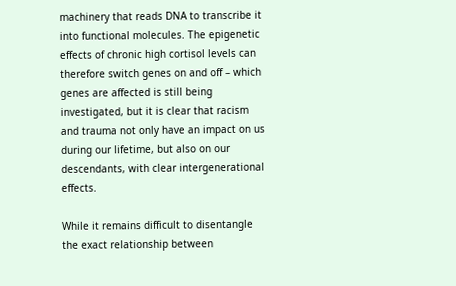machinery that reads DNA to transcribe it into functional molecules. The epigenetic effects of chronic high cortisol levels can therefore switch genes on and off – which genes are affected is still being investigated, but it is clear that racism and trauma not only have an impact on us during our lifetime, but also on our descendants, with clear intergenerational effects.

While it remains difficult to disentangle the exact relationship between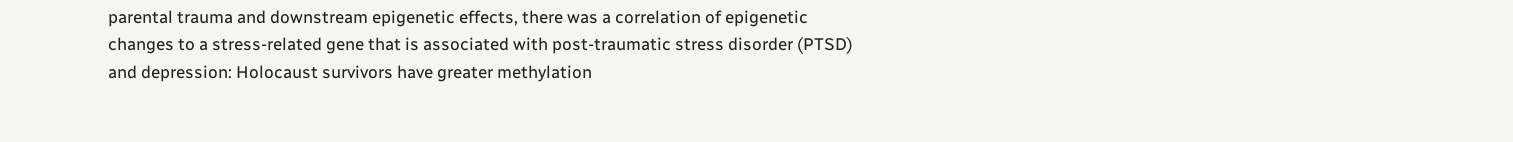parental trauma and downstream epigenetic effects, there was a correlation of epigenetic changes to a stress-related gene that is associated with post-traumatic stress disorder (PTSD) and depression: Holocaust survivors have greater methylation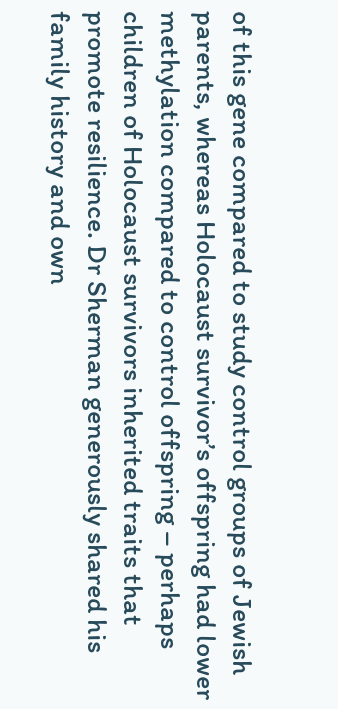of this gene compared to study control groups of Jewish parents, whereas Holocaust survivor’s offspring had lower methylation compared to control offspring – perhaps children of Holocaust survivors inherited traits that promote resilience. Dr Sherman generously shared his family history and own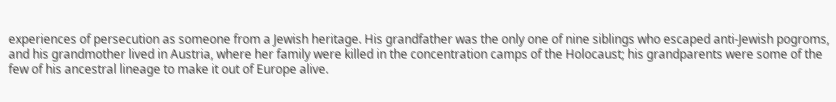experiences of persecution as someone from a Jewish heritage. His grandfather was the only one of nine siblings who escaped anti-Jewish pogroms, and his grandmother lived in Austria, where her family were killed in the concentration camps of the Holocaust; his grandparents were some of the few of his ancestral lineage to make it out of Europe alive.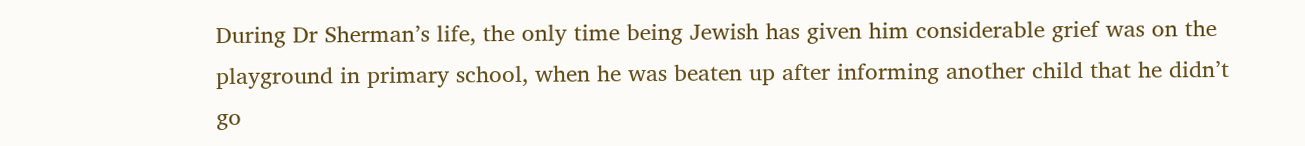During Dr Sherman’s life, the only time being Jewish has given him considerable grief was on the playground in primary school, when he was beaten up after informing another child that he didn’t go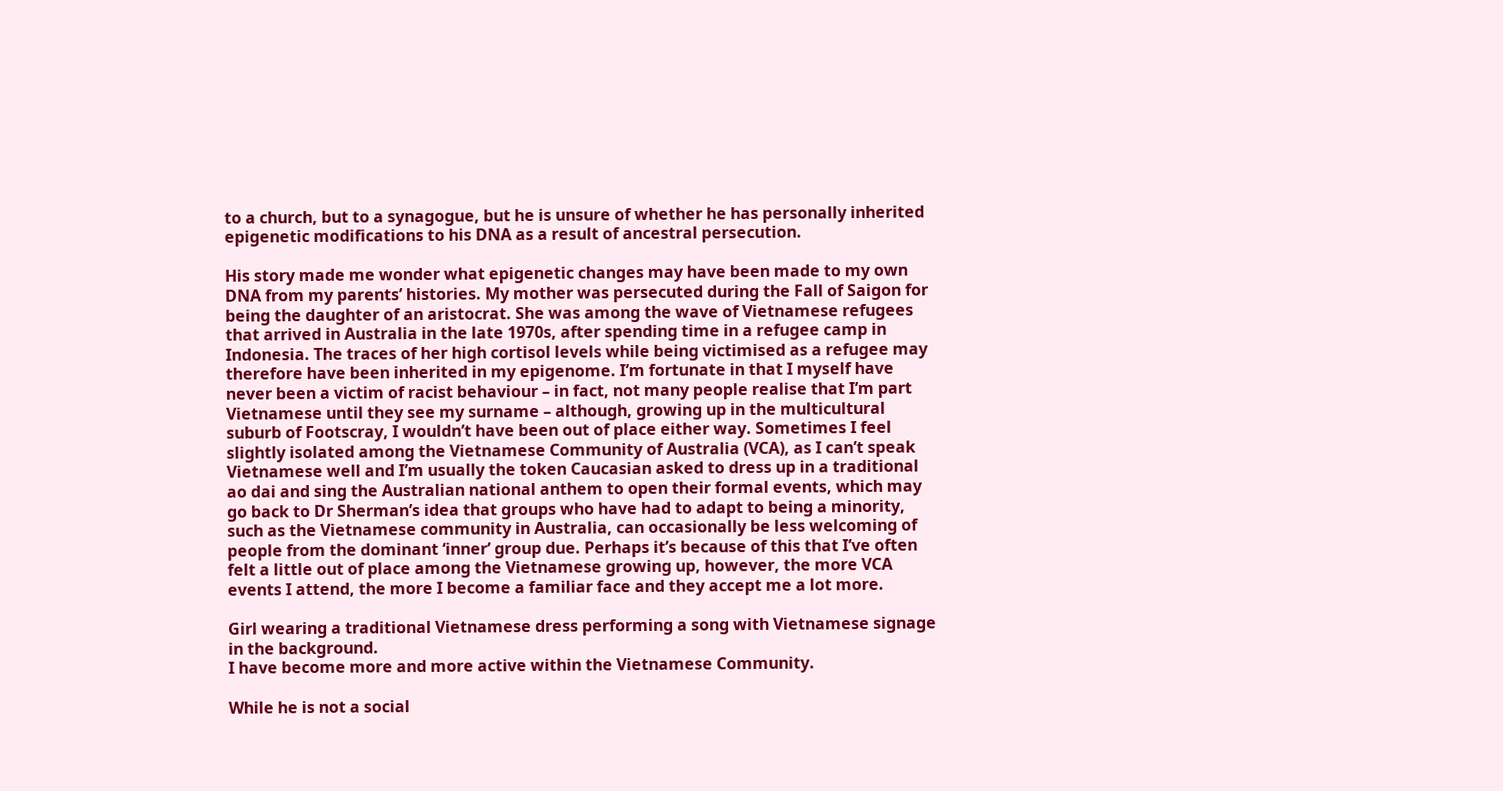to a church, but to a synagogue, but he is unsure of whether he has personally inherited epigenetic modifications to his DNA as a result of ancestral persecution.

His story made me wonder what epigenetic changes may have been made to my own DNA from my parents’ histories. My mother was persecuted during the Fall of Saigon for being the daughter of an aristocrat. She was among the wave of Vietnamese refugees that arrived in Australia in the late 1970s, after spending time in a refugee camp in Indonesia. The traces of her high cortisol levels while being victimised as a refugee may therefore have been inherited in my epigenome. I’m fortunate in that I myself have never been a victim of racist behaviour – in fact, not many people realise that I’m part Vietnamese until they see my surname – although, growing up in the multicultural suburb of Footscray, I wouldn’t have been out of place either way. Sometimes I feel slightly isolated among the Vietnamese Community of Australia (VCA), as I can’t speak Vietnamese well and I’m usually the token Caucasian asked to dress up in a traditional ao dai and sing the Australian national anthem to open their formal events, which may go back to Dr Sherman’s idea that groups who have had to adapt to being a minority, such as the Vietnamese community in Australia, can occasionally be less welcoming of people from the dominant ‘inner’ group due. Perhaps it’s because of this that I’ve often felt a little out of place among the Vietnamese growing up, however, the more VCA events I attend, the more I become a familiar face and they accept me a lot more.

Girl wearing a traditional Vietnamese dress performing a song with Vietnamese signage in the background.
I have become more and more active within the Vietnamese Community.

While he is not a social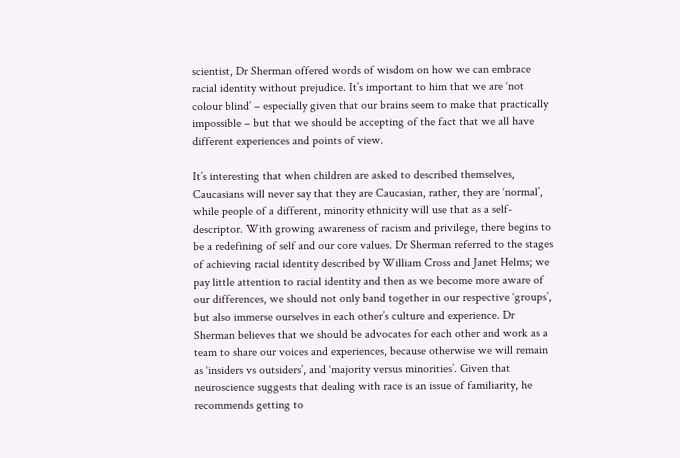scientist, Dr Sherman offered words of wisdom on how we can embrace racial identity without prejudice. It’s important to him that we are ‘not colour blind’ – especially given that our brains seem to make that practically impossible – but that we should be accepting of the fact that we all have different experiences and points of view.

It’s interesting that when children are asked to described themselves, Caucasians will never say that they are Caucasian, rather, they are ‘normal’, while people of a different, minority ethnicity will use that as a self-descriptor. With growing awareness of racism and privilege, there begins to be a redefining of self and our core values. Dr Sherman referred to the stages of achieving racial identity described by William Cross and Janet Helms; we pay little attention to racial identity and then as we become more aware of our differences, we should not only band together in our respective ‘groups’, but also immerse ourselves in each other’s culture and experience. Dr Sherman believes that we should be advocates for each other and work as a team to share our voices and experiences, because otherwise we will remain as ‘insiders vs outsiders’, and ‘majority versus minorities’. Given that neuroscience suggests that dealing with race is an issue of familiarity, he recommends getting to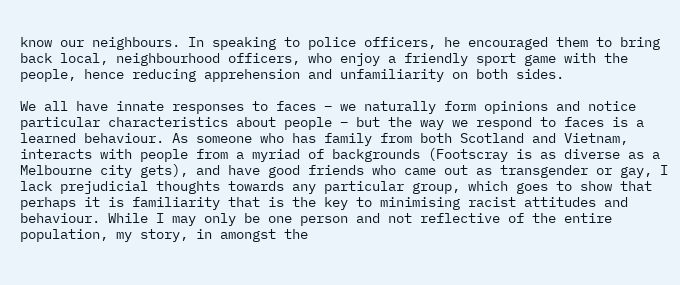know our neighbours. In speaking to police officers, he encouraged them to bring back local, neighbourhood officers, who enjoy a friendly sport game with the people, hence reducing apprehension and unfamiliarity on both sides.

We all have innate responses to faces – we naturally form opinions and notice particular characteristics about people – but the way we respond to faces is a learned behaviour. As someone who has family from both Scotland and Vietnam, interacts with people from a myriad of backgrounds (Footscray is as diverse as a Melbourne city gets), and have good friends who came out as transgender or gay, I lack prejudicial thoughts towards any particular group, which goes to show that perhaps it is familiarity that is the key to minimising racist attitudes and behaviour. While I may only be one person and not reflective of the entire population, my story, in amongst the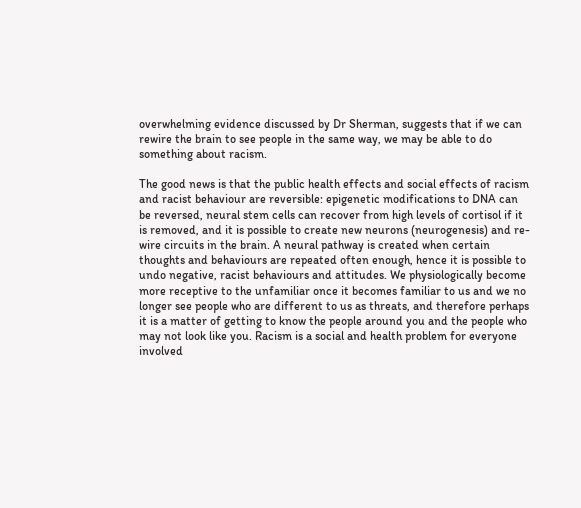overwhelming evidence discussed by Dr Sherman, suggests that if we can rewire the brain to see people in the same way, we may be able to do something about racism.

The good news is that the public health effects and social effects of racism and racist behaviour are reversible: epigenetic modifications to DNA can be reversed, neural stem cells can recover from high levels of cortisol if it is removed, and it is possible to create new neurons (neurogenesis) and re-wire circuits in the brain. A neural pathway is created when certain thoughts and behaviours are repeated often enough, hence it is possible to undo negative, racist behaviours and attitudes. We physiologically become more receptive to the unfamiliar once it becomes familiar to us and we no longer see people who are different to us as threats, and therefore perhaps it is a matter of getting to know the people around you and the people who may not look like you. Racism is a social and health problem for everyone involved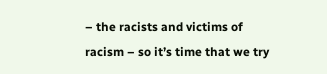– the racists and victims of racism – so it’s time that we try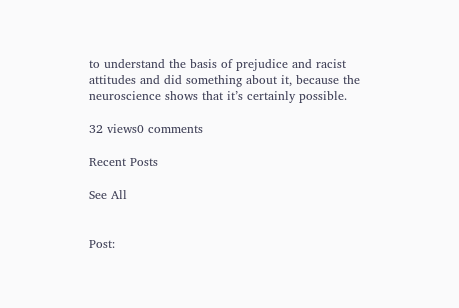to understand the basis of prejudice and racist attitudes and did something about it, because the neuroscience shows that it’s certainly possible.

32 views0 comments

Recent Posts

See All


Post: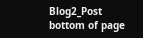Blog2_Post
bottom of page